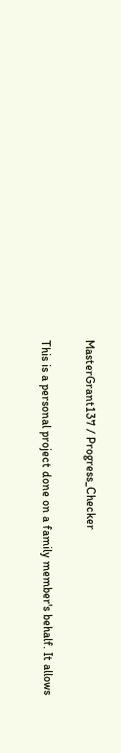MasterGrant137 / Progress_Checker

This is a personal project done on a family member's behalf. It allows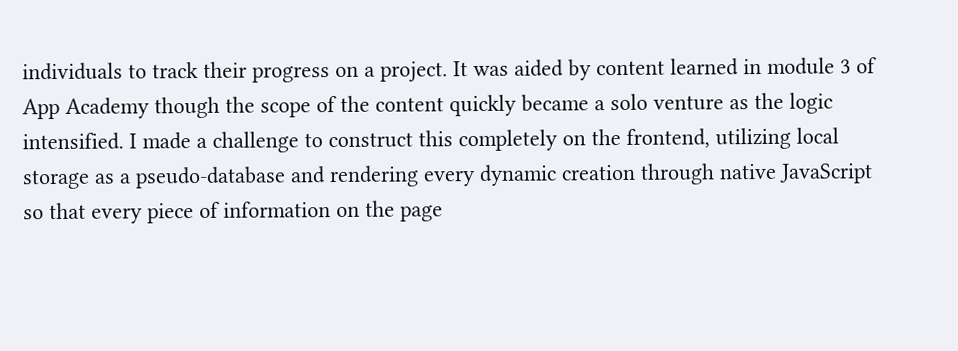individuals to track their progress on a project. It was aided by content learned in module 3 of App Academy though the scope of the content quickly became a solo venture as the logic intensified. I made a challenge to construct this completely on the frontend, utilizing local storage as a pseudo-database and rendering every dynamic creation through native JavaScript so that every piece of information on the page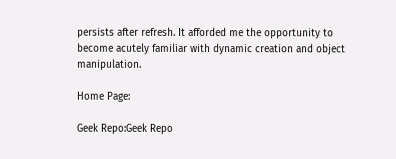persists after refresh. It afforded me the opportunity to become acutely familiar with dynamic creation and object manipulation.

Home Page:

Geek Repo:Geek Repo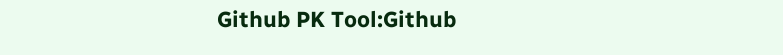Github PK Tool:Github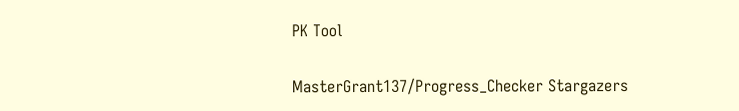PK Tool

MasterGrant137/Progress_Checker Stargazers